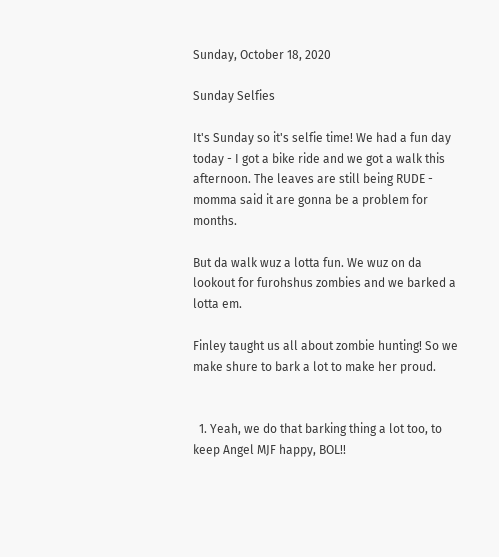Sunday, October 18, 2020

Sunday Selfies

It's Sunday so it's selfie time! We had a fun day today - I got a bike ride and we got a walk this afternoon. The leaves are still being RUDE - momma said it are gonna be a problem for months.

But da walk wuz a lotta fun. We wuz on da lookout for furohshus zombies and we barked a lotta em.

Finley taught us all about zombie hunting! So we make shure to bark a lot to make her proud.


  1. Yeah, we do that barking thing a lot too, to keep Angel MJF happy, BOL!!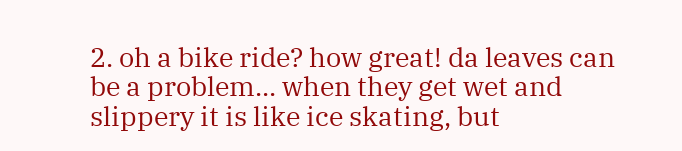2. oh a bike ride? how great! da leaves can be a problem... when they get wet and slippery it is like ice skating, but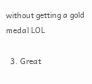without getting a gold medal LOL

  3. Great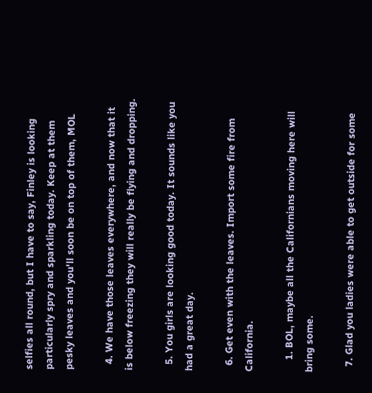selfies all round, but I have to say, Finley is looking particularly spry and sparkling today. Keep at them pesky leaves and you'll soon be on top of them, MOL

  4. We have those leaves everywhere, and now that it is below freezing they will really be flying and dropping.

  5. You girls are looking good today. It sounds like you had a great day.

  6. Get even with the leaves. Import some fire from California.

    1. BOL, maybe all the Californians moving here will bring some.

  7. Glad you ladies were able to get outside for some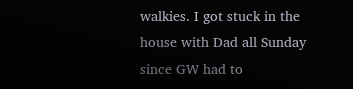walkies. I got stuck in the house with Dad all Sunday since GW had to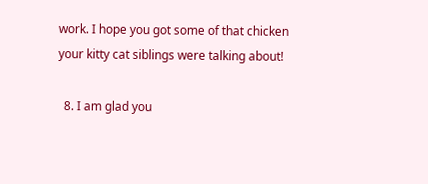work. I hope you got some of that chicken your kitty cat siblings were talking about!

  8. I am glad you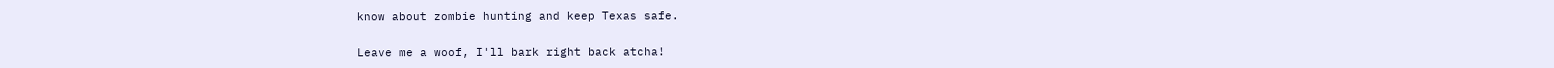know about zombie hunting and keep Texas safe.


Leave me a woof, I'll bark right back atcha!